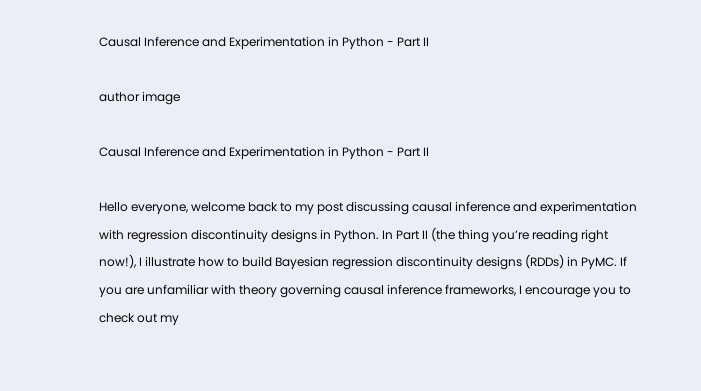Causal Inference and Experimentation in Python - Part II

author image

Causal Inference and Experimentation in Python - Part II

Hello everyone, welcome back to my post discussing causal inference and experimentation with regression discontinuity designs in Python. In Part II (the thing you’re reading right now!), I illustrate how to build Bayesian regression discontinuity designs (RDDs) in PyMC. If you are unfamiliar with theory governing causal inference frameworks, I encourage you to check out my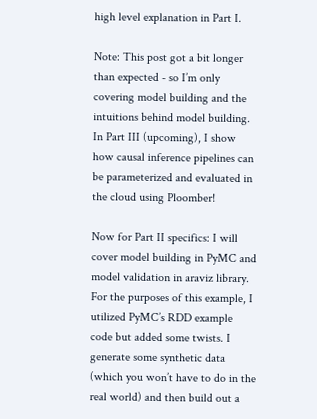high level explanation in Part I.

Note: This post got a bit longer than expected - so I’m only covering model building and the intuitions behind model building. In Part III (upcoming), I show how causal inference pipelines can be parameterized and evaluated in the cloud using Ploomber!

Now for Part II specifics: I will cover model building in PyMC and model validation in araviz library. For the purposes of this example, I utilized PyMC’s RDD example code but added some twists. I generate some synthetic data (which you won’t have to do in the real world) and then build out a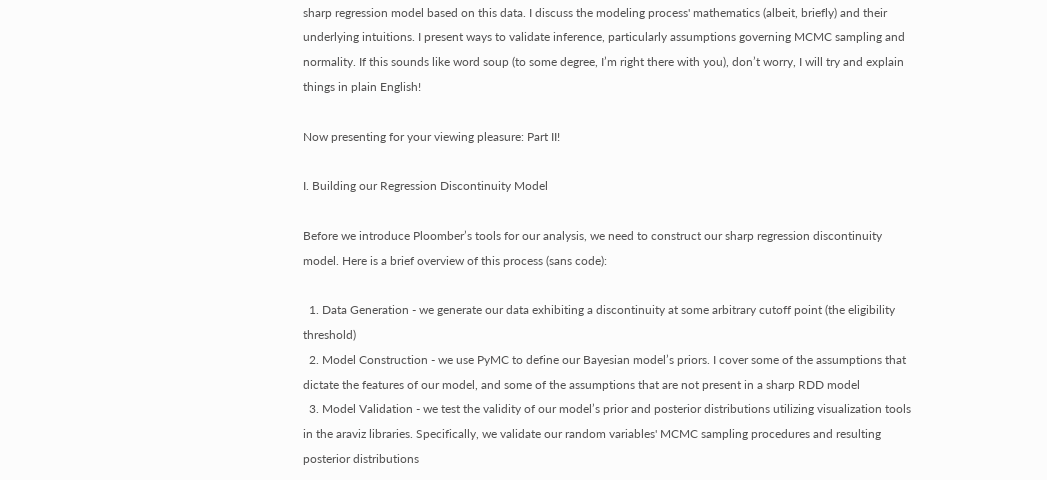sharp regression model based on this data. I discuss the modeling process' mathematics (albeit, briefly) and their underlying intuitions. I present ways to validate inference, particularly assumptions governing MCMC sampling and normality. If this sounds like word soup (to some degree, I’m right there with you), don’t worry, I will try and explain things in plain English!

Now presenting for your viewing pleasure: Part II!

I. Building our Regression Discontinuity Model

Before we introduce Ploomber’s tools for our analysis, we need to construct our sharp regression discontinuity model. Here is a brief overview of this process (sans code):

  1. Data Generation - we generate our data exhibiting a discontinuity at some arbitrary cutoff point (the eligibility threshold)
  2. Model Construction - we use PyMC to define our Bayesian model’s priors. I cover some of the assumptions that dictate the features of our model, and some of the assumptions that are not present in a sharp RDD model
  3. Model Validation - we test the validity of our model’s prior and posterior distributions utilizing visualization tools in the araviz libraries. Specifically, we validate our random variables' MCMC sampling procedures and resulting posterior distributions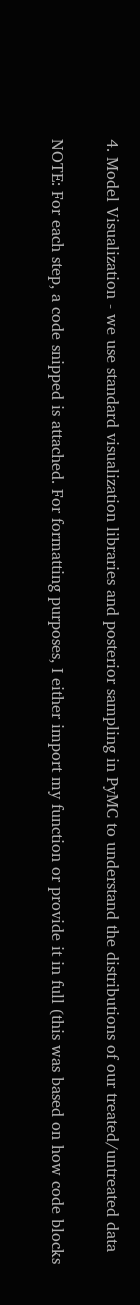4. Model Visualization - we use standard visualization libraries and posterior sampling in PyMC to understand the distributions of our treated/untreated data

NOTE: For each step, a code snipped is attached. For formatting purposes, I either import my function or provide it in full (this was based on how code blocks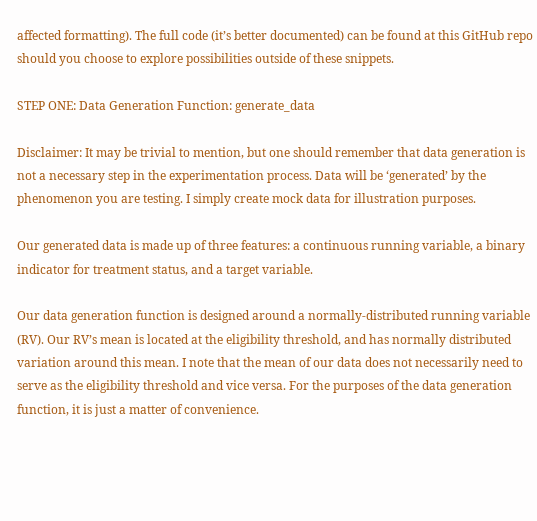affected formatting). The full code (it’s better documented) can be found at this GitHub repo should you choose to explore possibilities outside of these snippets.

STEP ONE: Data Generation Function: generate_data

Disclaimer: It may be trivial to mention, but one should remember that data generation is not a necessary step in the experimentation process. Data will be ‘generated’ by the phenomenon you are testing. I simply create mock data for illustration purposes.

Our generated data is made up of three features: a continuous running variable, a binary indicator for treatment status, and a target variable.

Our data generation function is designed around a normally-distributed running variable (RV). Our RV’s mean is located at the eligibility threshold, and has normally distributed variation around this mean. I note that the mean of our data does not necessarily need to serve as the eligibility threshold and vice versa. For the purposes of the data generation function, it is just a matter of convenience.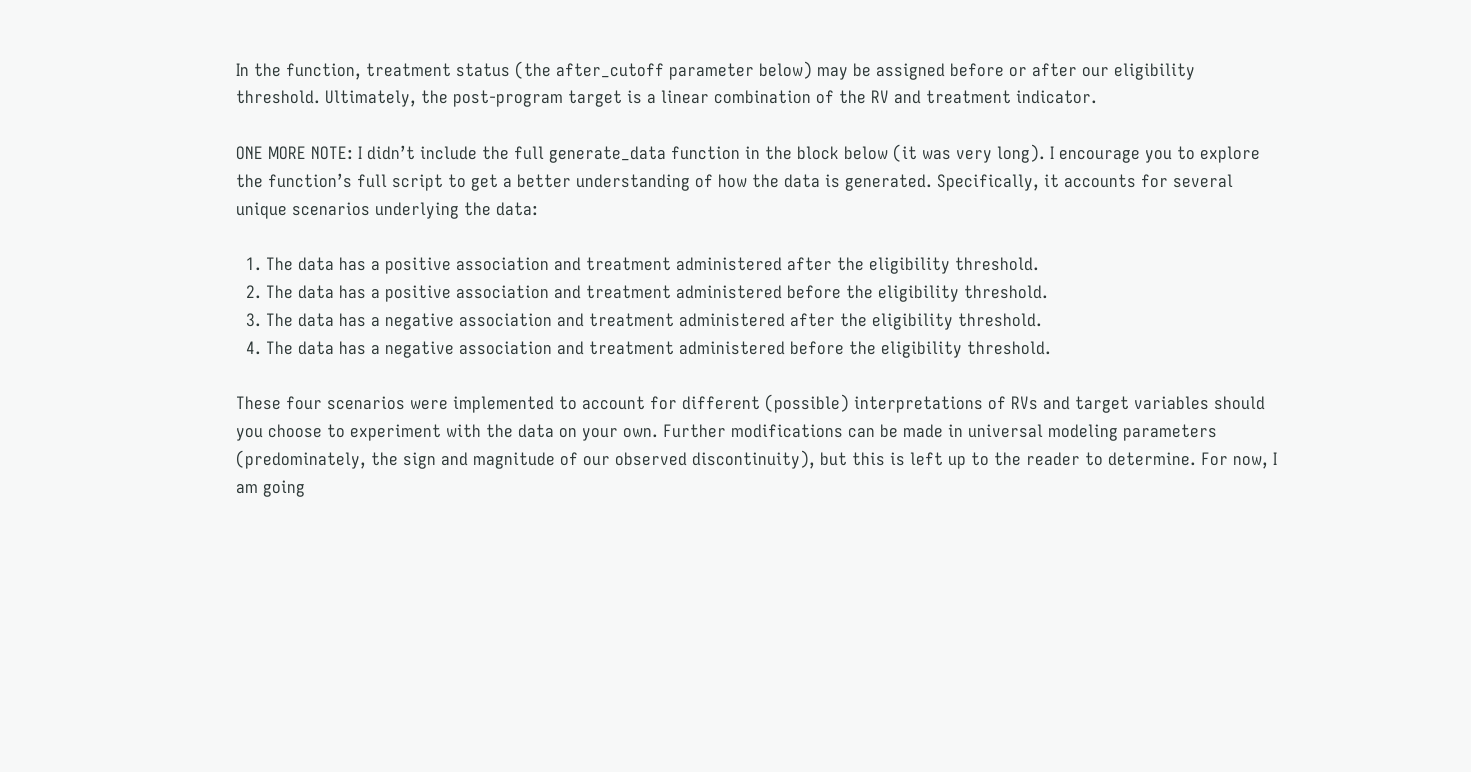In the function, treatment status (the after_cutoff parameter below) may be assigned before or after our eligibility threshold. Ultimately, the post-program target is a linear combination of the RV and treatment indicator.

ONE MORE NOTE: I didn’t include the full generate_data function in the block below (it was very long). I encourage you to explore the function’s full script to get a better understanding of how the data is generated. Specifically, it accounts for several unique scenarios underlying the data:

  1. The data has a positive association and treatment administered after the eligibility threshold.
  2. The data has a positive association and treatment administered before the eligibility threshold.
  3. The data has a negative association and treatment administered after the eligibility threshold.
  4. The data has a negative association and treatment administered before the eligibility threshold.

These four scenarios were implemented to account for different (possible) interpretations of RVs and target variables should you choose to experiment with the data on your own. Further modifications can be made in universal modeling parameters (predominately, the sign and magnitude of our observed discontinuity), but this is left up to the reader to determine. For now, I am going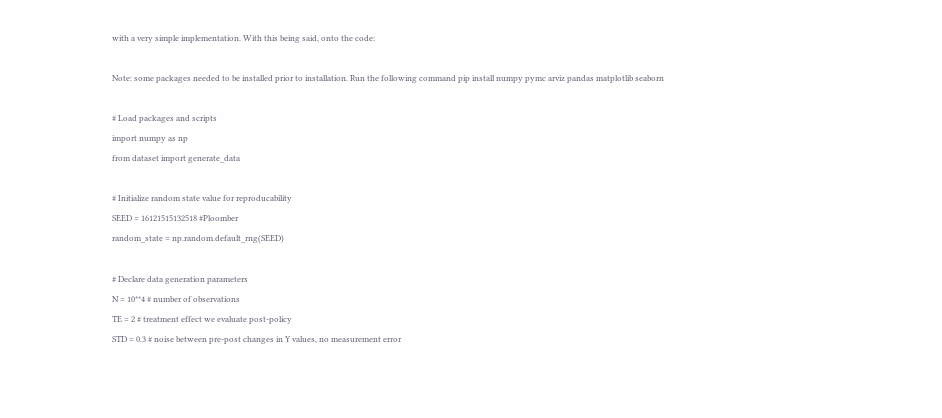with a very simple implementation. With this being said, onto the code:

Note: some packages needed to be installed prior to installation. Run the following command pip install numpy pymc arviz pandas matplotlib seaborn

# Load packages and scripts
import numpy as np
from dataset import generate_data

# Initialize random state value for reproducability
SEED = 16121515132518 #Ploomber
random_state = np.random.default_rng(SEED)

# Declare data generation parameters
N = 10**4 # number of observations
TE = 2 # treatment effect we evaluate post-policy
STD = 0.3 # noise between pre-post changes in Y values, no measurement error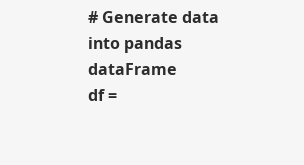# Generate data into pandas dataFrame
df =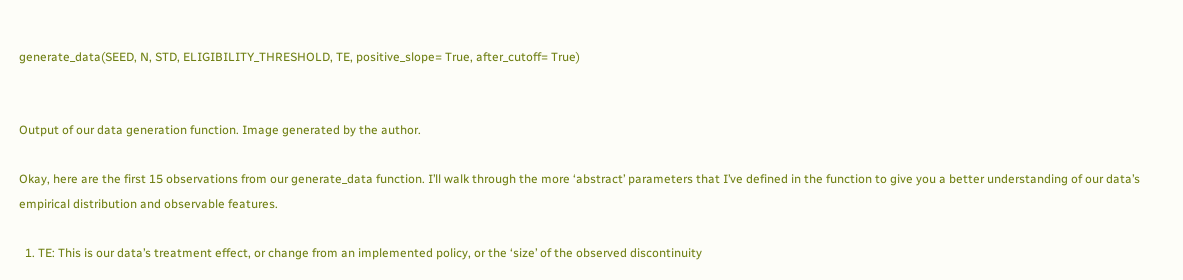generate_data(SEED, N, STD, ELIGIBILITY_THRESHOLD, TE, positive_slope= True, after_cutoff= True)


Output of our data generation function. Image generated by the author.

Okay, here are the first 15 observations from our generate_data function. I’ll walk through the more ‘abstract’ parameters that I’ve defined in the function to give you a better understanding of our data’s empirical distribution and observable features.

  1. TE: This is our data’s treatment effect, or change from an implemented policy, or the ‘size’ of the observed discontinuity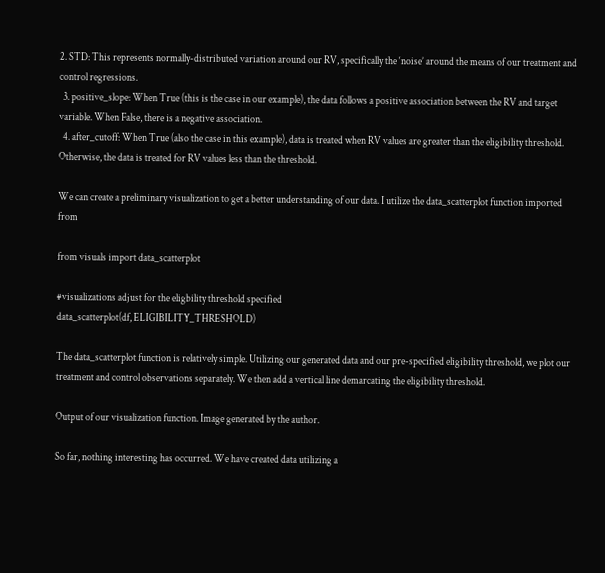2. STD: This represents normally-distributed variation around our RV, specifically the ‘noise’ around the means of our treatment and control regressions.
  3. positive_slope: When True (this is the case in our example), the data follows a positive association between the RV and target variable. When False, there is a negative association.
  4. after_cutoff: When True (also the case in this example), data is treated when RV values are greater than the eligibility threshold. Otherwise, the data is treated for RV values less than the threshold.

We can create a preliminary visualization to get a better understanding of our data. I utilize the data_scatterplot function imported from

from visuals import data_scatterplot

#visualizations adjust for the eligbility threshold specified
data_scatterplot(df, ELIGIBILITY_THRESHOLD)

The data_scatterplot function is relatively simple. Utilizing our generated data and our pre-specified eligibility threshold, we plot our treatment and control observations separately. We then add a vertical line demarcating the eligibility threshold.

Output of our visualization function. Image generated by the author.

So far, nothing interesting has occurred. We have created data utilizing a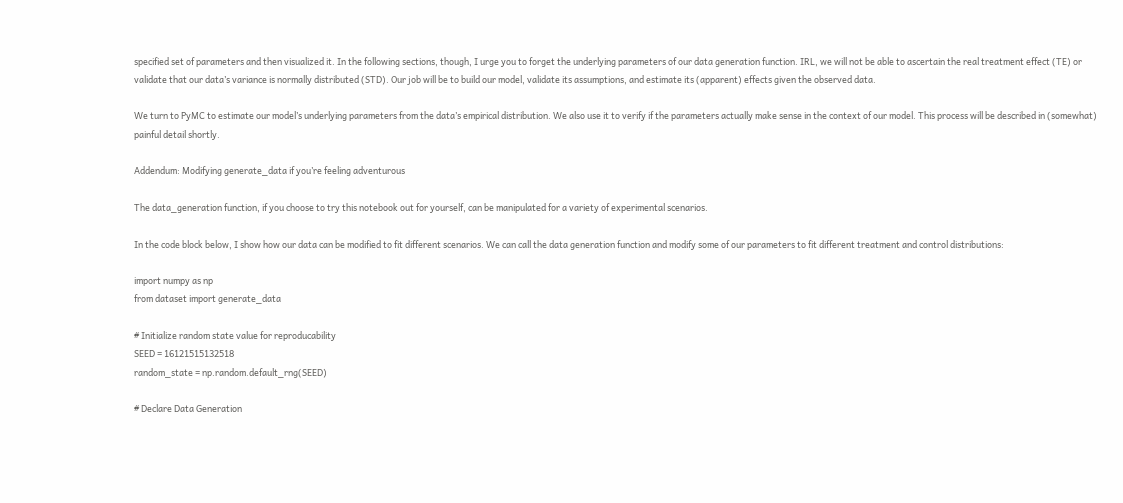specified set of parameters and then visualized it. In the following sections, though, I urge you to forget the underlying parameters of our data generation function. IRL, we will not be able to ascertain the real treatment effect (TE) or validate that our data’s variance is normally distributed (STD). Our job will be to build our model, validate its assumptions, and estimate its (apparent) effects given the observed data.

We turn to PyMC to estimate our model’s underlying parameters from the data’s empirical distribution. We also use it to verify if the parameters actually make sense in the context of our model. This process will be described in (somewhat) painful detail shortly.

Addendum: Modifying generate_data if you’re feeling adventurous

The data_generation function, if you choose to try this notebook out for yourself, can be manipulated for a variety of experimental scenarios.

In the code block below, I show how our data can be modified to fit different scenarios. We can call the data generation function and modify some of our parameters to fit different treatment and control distributions:

import numpy as np
from dataset import generate_data

# Initialize random state value for reproducability
SEED = 16121515132518
random_state = np.random.default_rng(SEED)

# Declare Data Generation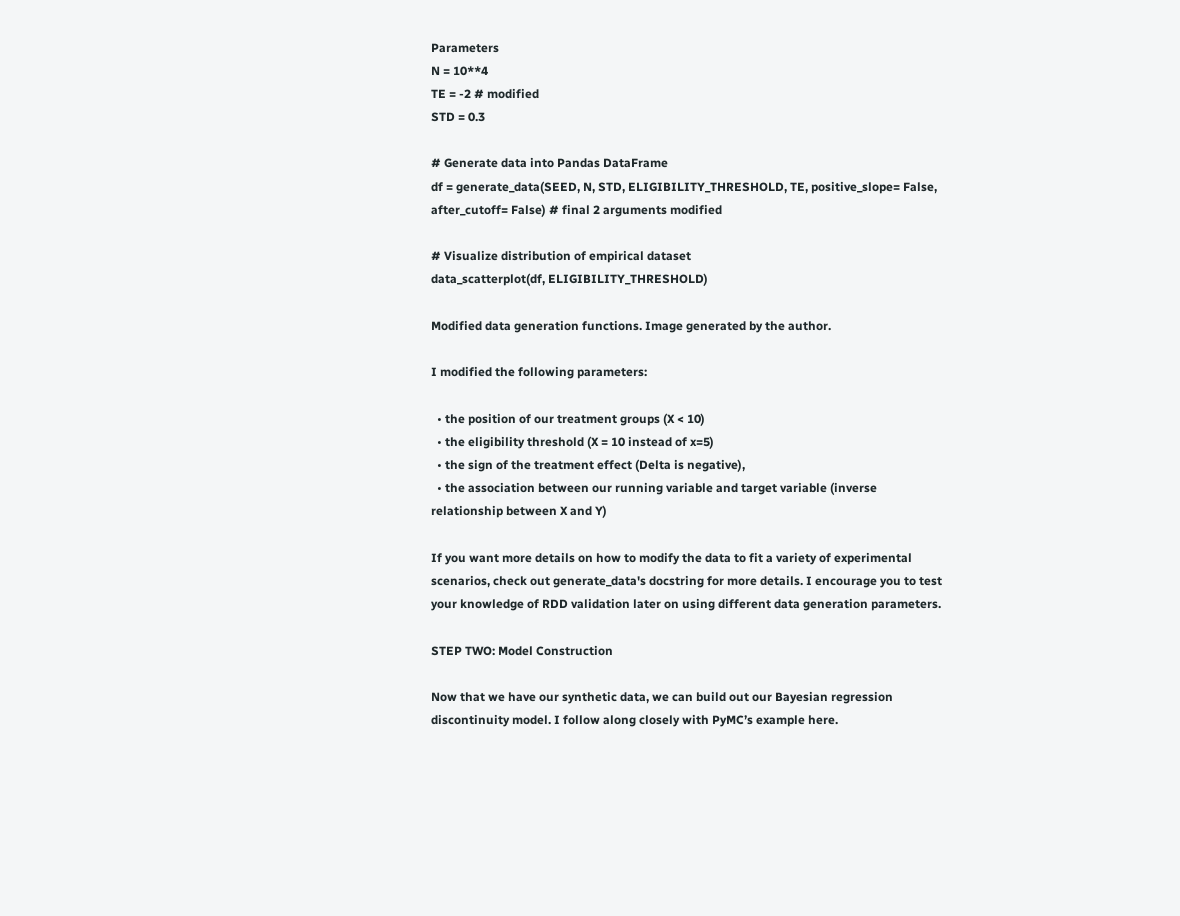Parameters
N = 10**4
TE = -2 # modified
STD = 0.3

# Generate data into Pandas DataFrame
df = generate_data(SEED, N, STD, ELIGIBILITY_THRESHOLD, TE, positive_slope= False, after_cutoff= False) # final 2 arguments modified

# Visualize distribution of empirical dataset
data_scatterplot(df, ELIGIBILITY_THRESHOLD)

Modified data generation functions. Image generated by the author.

I modified the following parameters:

  • the position of our treatment groups (X < 10)
  • the eligibility threshold (X = 10 instead of x=5)
  • the sign of the treatment effect (Delta is negative),
  • the association between our running variable and target variable (inverse relationship between X and Y)

If you want more details on how to modify the data to fit a variety of experimental scenarios, check out generate_data's docstring for more details. I encourage you to test your knowledge of RDD validation later on using different data generation parameters.

STEP TWO: Model Construction

Now that we have our synthetic data, we can build out our Bayesian regression discontinuity model. I follow along closely with PyMC’s example here.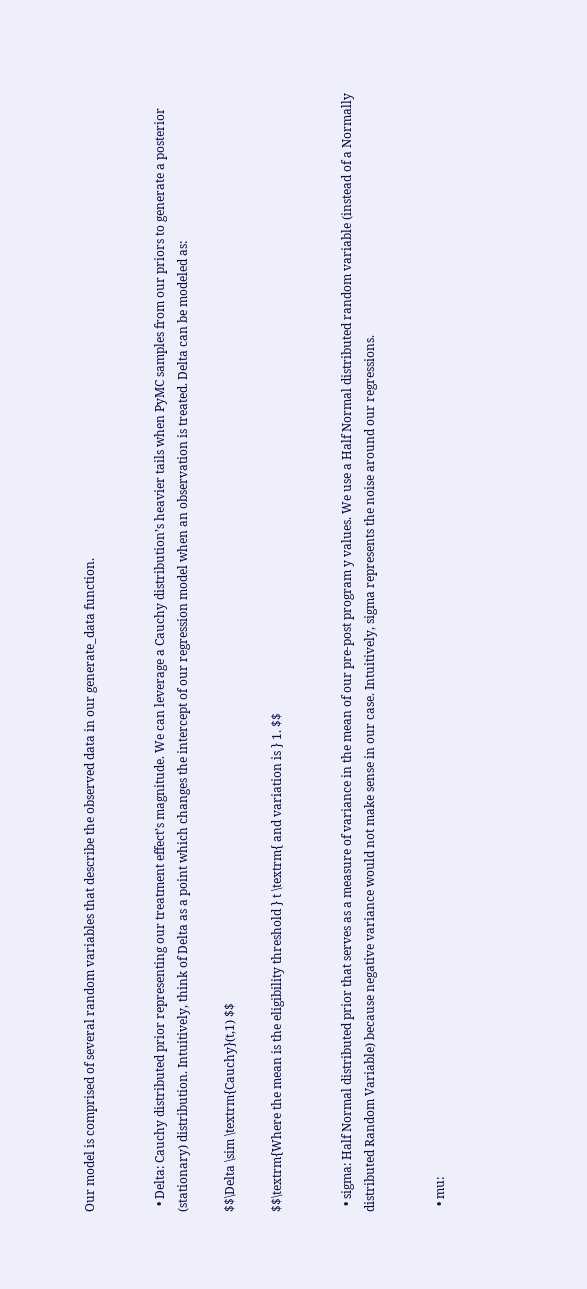Our model is comprised of several random variables that describe the observed data in our generate_data function.


  • Delta: Cauchy distributed prior representing our treatment effect’s magnitude. We can leverage a Cauchy distribution’s heavier tails when PyMC samples from our priors to generate a posterior (stationary) distribution. Intuitively, think of Delta as a point which changes the intercept of our regression model when an observation is treated. Delta can be modeled as:

$$\Delta \sim \textrm{Cauchy}(t,1) $$

$$\textrm{Where the mean is the eligibility threshold } t \textrm{ and variation is } 1. $$


  • sigma: Half Normal distributed prior that serves as a measure of variance in the mean of our pre-post program y values. We use a Half Normal distributed random variable (instead of a Normally distributed Random Variable) because negative variance would not make sense in our case. Intuitively, sigma represents the noise around our regressions.


  • mu: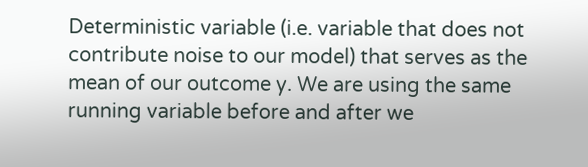Deterministic variable (i.e. variable that does not contribute noise to our model) that serves as the mean of our outcome y. We are using the same running variable before and after we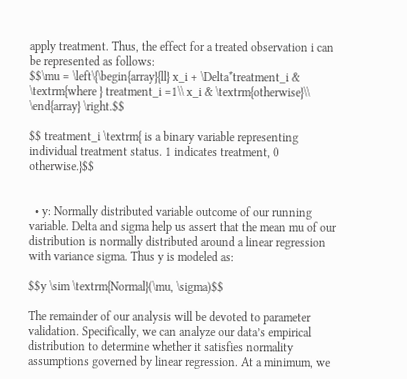apply treatment. Thus, the effect for a treated observation i can be represented as follows:
$$\mu = \left\{\begin{array}{ll} x_i + \Delta*treatment_i & \textrm{where } treatment_i =1\\ x_i & \textrm{otherwise}\\ \end{array} \right.$$

$$ treatment_i \textrm{ is a binary variable representing individual treatment status. 1 indicates treatment, 0 otherwise.}$$


  • y: Normally distributed variable outcome of our running variable. Delta and sigma help us assert that the mean mu of our distribution is normally distributed around a linear regression with variance sigma. Thus y is modeled as:

$$y \sim \textrm{Normal}(\mu, \sigma)$$

The remainder of our analysis will be devoted to parameter validation. Specifically, we can analyze our data’s empirical distribution to determine whether it satisfies normality assumptions governed by linear regression. At a minimum, we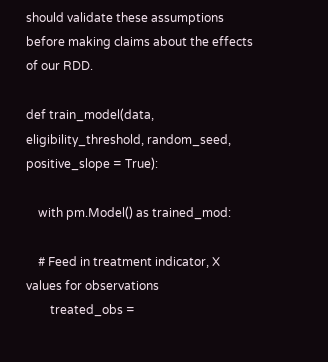should validate these assumptions before making claims about the effects of our RDD.

def train_model(data, eligibility_threshold, random_seed, positive_slope = True):

    with pm.Model() as trained_mod:

    # Feed in treatment indicator, X values for observations
        treated_obs =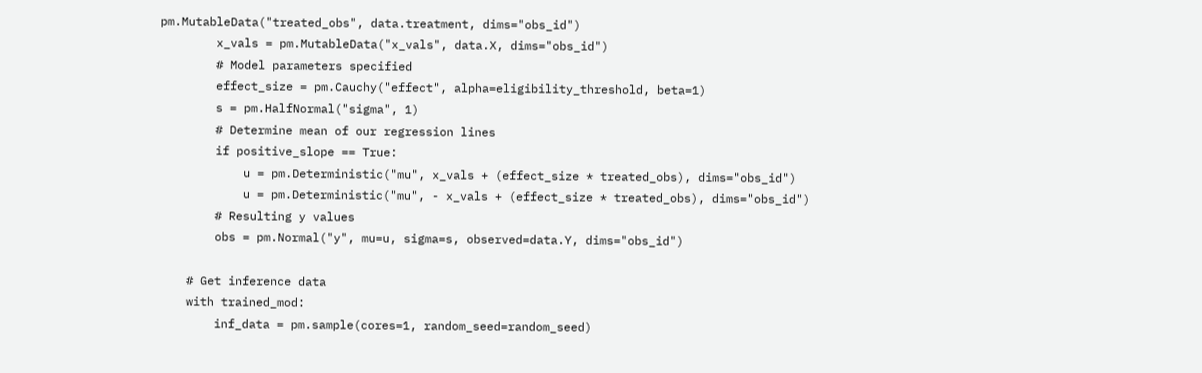pm.MutableData("treated_obs", data.treatment, dims="obs_id")
        x_vals = pm.MutableData("x_vals", data.X, dims="obs_id")
        # Model parameters specified
        effect_size = pm.Cauchy("effect", alpha=eligibility_threshold, beta=1)
        s = pm.HalfNormal("sigma", 1)
        # Determine mean of our regression lines
        if positive_slope == True:
            u = pm.Deterministic("mu", x_vals + (effect_size * treated_obs), dims="obs_id")
            u = pm.Deterministic("mu", - x_vals + (effect_size * treated_obs), dims="obs_id")
        # Resulting y values
        obs = pm.Normal("y", mu=u, sigma=s, observed=data.Y, dims="obs_id")

    # Get inference data
    with trained_mod:
        inf_data = pm.sample(cores=1, random_seed=random_seed)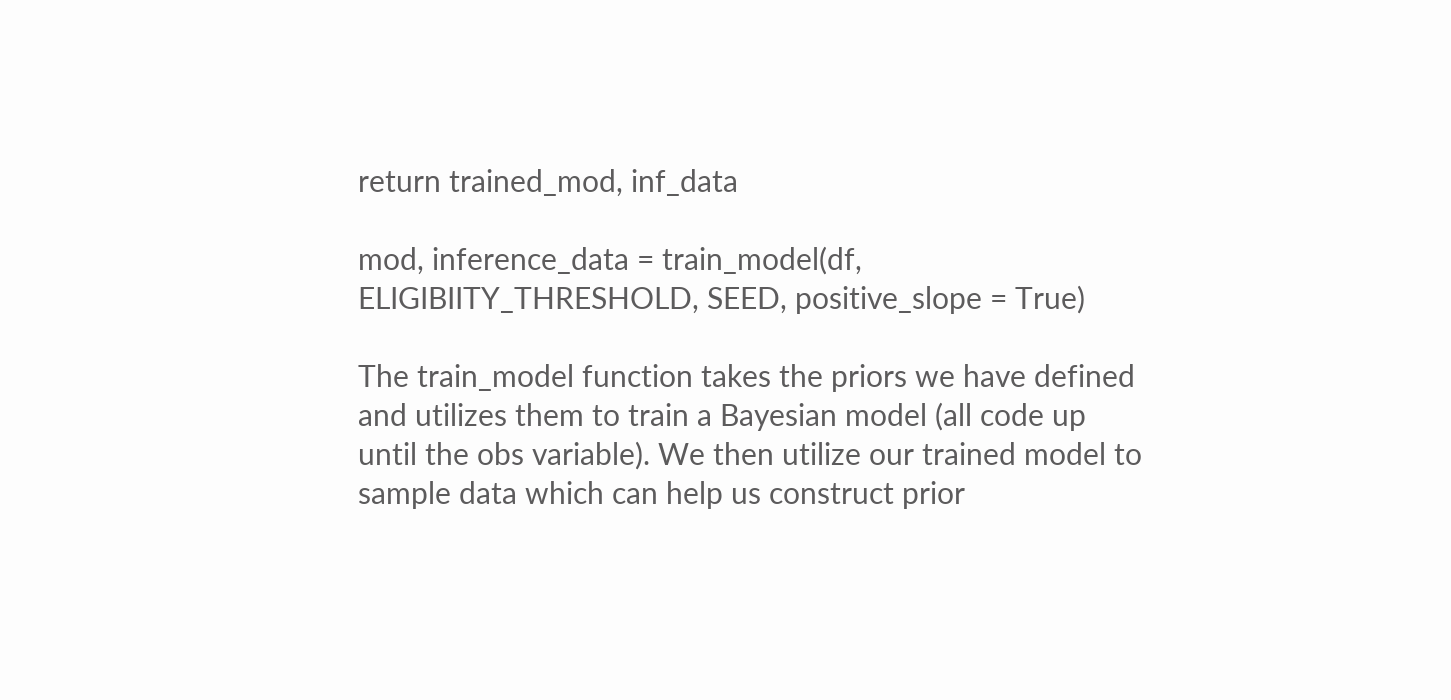return trained_mod, inf_data

mod, inference_data = train_model(df, ELIGIBIITY_THRESHOLD, SEED, positive_slope = True)

The train_model function takes the priors we have defined and utilizes them to train a Bayesian model (all code up until the obs variable). We then utilize our trained model to sample data which can help us construct prior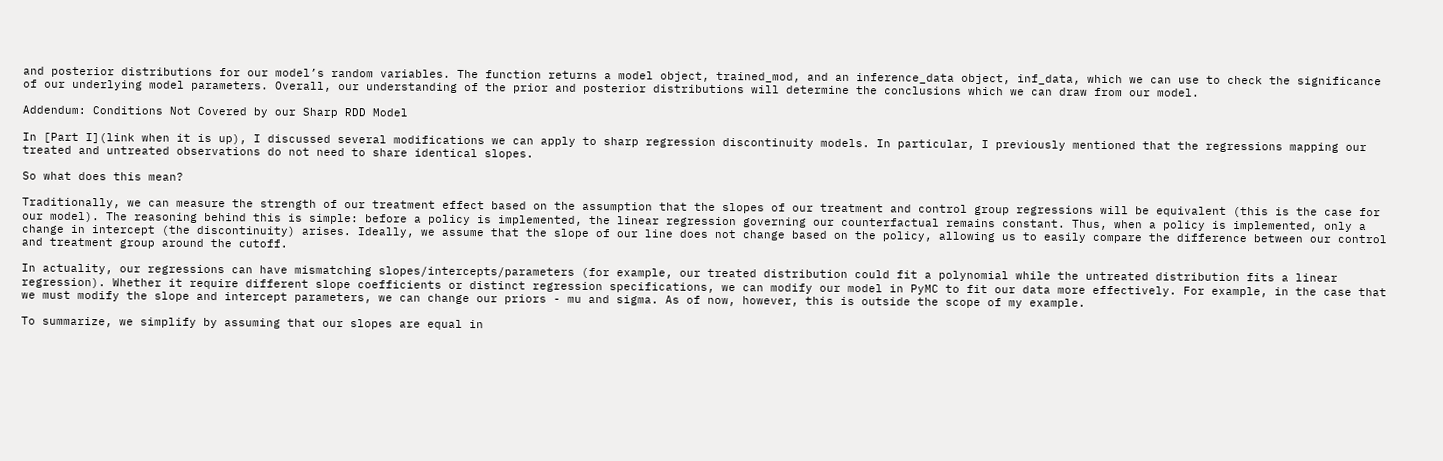and posterior distributions for our model’s random variables. The function returns a model object, trained_mod, and an inference_data object, inf_data, which we can use to check the significance of our underlying model parameters. Overall, our understanding of the prior and posterior distributions will determine the conclusions which we can draw from our model.

Addendum: Conditions Not Covered by our Sharp RDD Model

In [Part I](link when it is up), I discussed several modifications we can apply to sharp regression discontinuity models. In particular, I previously mentioned that the regressions mapping our treated and untreated observations do not need to share identical slopes.

So what does this mean?

Traditionally, we can measure the strength of our treatment effect based on the assumption that the slopes of our treatment and control group regressions will be equivalent (this is the case for our model). The reasoning behind this is simple: before a policy is implemented, the linear regression governing our counterfactual remains constant. Thus, when a policy is implemented, only a change in intercept (the discontinuity) arises. Ideally, we assume that the slope of our line does not change based on the policy, allowing us to easily compare the difference between our control and treatment group around the cutoff.

In actuality, our regressions can have mismatching slopes/intercepts/parameters (for example, our treated distribution could fit a polynomial while the untreated distribution fits a linear regression). Whether it require different slope coefficients or distinct regression specifications, we can modify our model in PyMC to fit our data more effectively. For example, in the case that we must modify the slope and intercept parameters, we can change our priors - mu and sigma. As of now, however, this is outside the scope of my example.

To summarize, we simplify by assuming that our slopes are equal in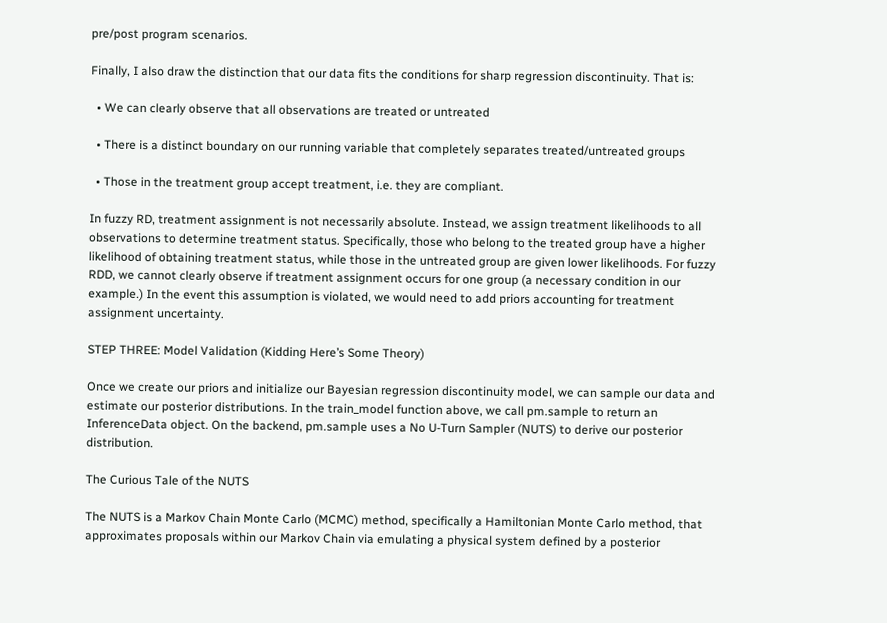pre/post program scenarios.

Finally, I also draw the distinction that our data fits the conditions for sharp regression discontinuity. That is:

  • We can clearly observe that all observations are treated or untreated

  • There is a distinct boundary on our running variable that completely separates treated/untreated groups

  • Those in the treatment group accept treatment, i.e. they are compliant.

In fuzzy RD, treatment assignment is not necessarily absolute. Instead, we assign treatment likelihoods to all observations to determine treatment status. Specifically, those who belong to the treated group have a higher likelihood of obtaining treatment status, while those in the untreated group are given lower likelihoods. For fuzzy RDD, we cannot clearly observe if treatment assignment occurs for one group (a necessary condition in our example.) In the event this assumption is violated, we would need to add priors accounting for treatment assignment uncertainty.

STEP THREE: Model Validation (Kidding Here’s Some Theory)

Once we create our priors and initialize our Bayesian regression discontinuity model, we can sample our data and estimate our posterior distributions. In the train_model function above, we call pm.sample to return an InferenceData object. On the backend, pm.sample uses a No U-Turn Sampler (NUTS) to derive our posterior distribution.

The Curious Tale of the NUTS

The NUTS is a Markov Chain Monte Carlo (MCMC) method, specifically a Hamiltonian Monte Carlo method, that approximates proposals within our Markov Chain via emulating a physical system defined by a posterior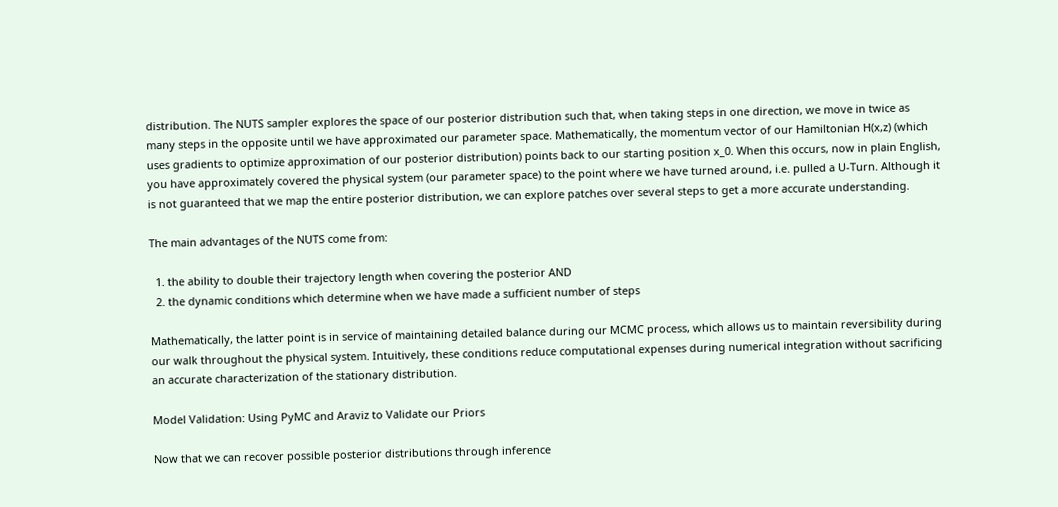distribution. The NUTS sampler explores the space of our posterior distribution such that, when taking steps in one direction, we move in twice as many steps in the opposite until we have approximated our parameter space. Mathematically, the momentum vector of our Hamiltonian H(x,z) (which uses gradients to optimize approximation of our posterior distribution) points back to our starting position x_0. When this occurs, now in plain English, you have approximately covered the physical system (our parameter space) to the point where we have turned around, i.e. pulled a U-Turn. Although it is not guaranteed that we map the entire posterior distribution, we can explore patches over several steps to get a more accurate understanding.

The main advantages of the NUTS come from:

  1. the ability to double their trajectory length when covering the posterior AND
  2. the dynamic conditions which determine when we have made a sufficient number of steps

Mathematically, the latter point is in service of maintaining detailed balance during our MCMC process, which allows us to maintain reversibility during our walk throughout the physical system. Intuitively, these conditions reduce computational expenses during numerical integration without sacrificing an accurate characterization of the stationary distribution.

Model Validation: Using PyMC and Araviz to Validate our Priors

Now that we can recover possible posterior distributions through inference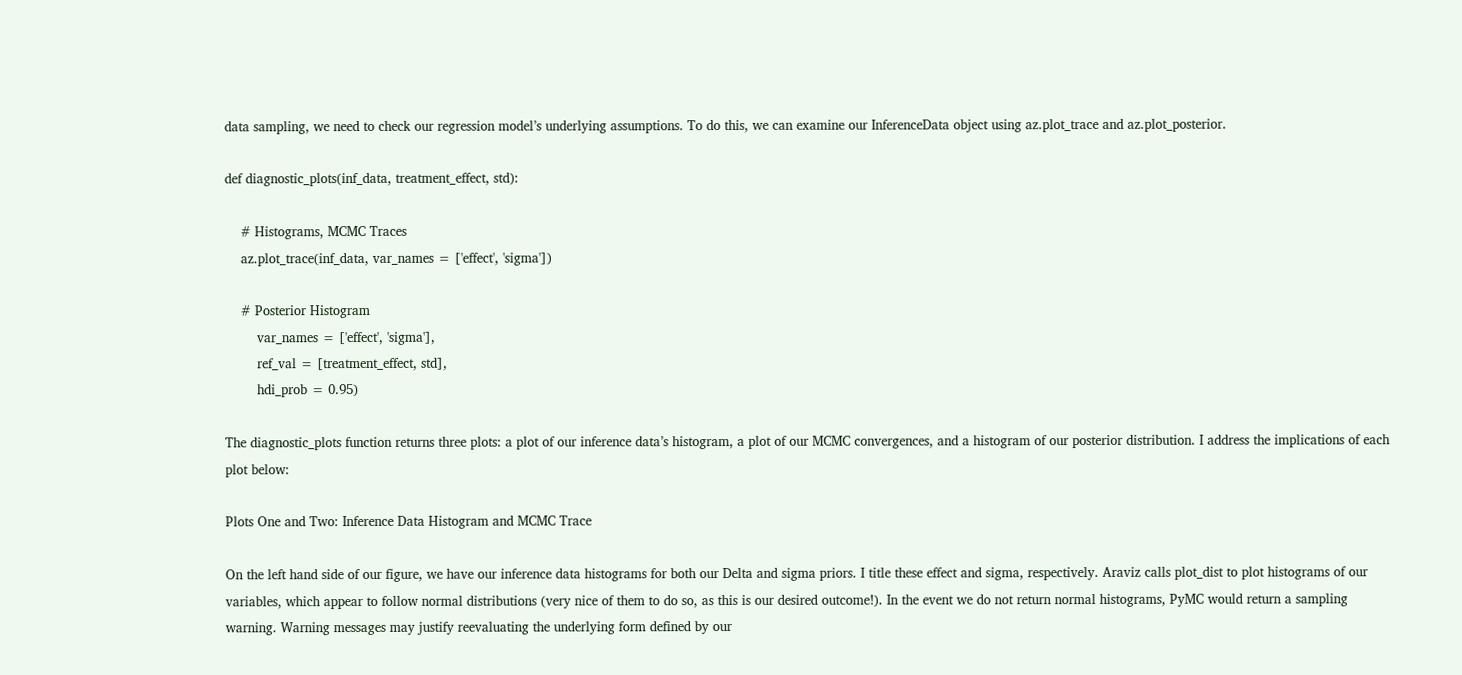data sampling, we need to check our regression model’s underlying assumptions. To do this, we can examine our InferenceData object using az.plot_trace and az.plot_posterior.

def diagnostic_plots(inf_data, treatment_effect, std):

    # Histograms, MCMC Traces
    az.plot_trace(inf_data, var_names = ['effect', 'sigma'])

    # Posterior Histogram
        var_names = ['effect', 'sigma'],
        ref_val = [treatment_effect, std],
        hdi_prob = 0.95)

The diagnostic_plots function returns three plots: a plot of our inference data’s histogram, a plot of our MCMC convergences, and a histogram of our posterior distribution. I address the implications of each plot below:

Plots One and Two: Inference Data Histogram and MCMC Trace

On the left hand side of our figure, we have our inference data histograms for both our Delta and sigma priors. I title these effect and sigma, respectively. Araviz calls plot_dist to plot histograms of our variables, which appear to follow normal distributions (very nice of them to do so, as this is our desired outcome!). In the event we do not return normal histograms, PyMC would return a sampling warning. Warning messages may justify reevaluating the underlying form defined by our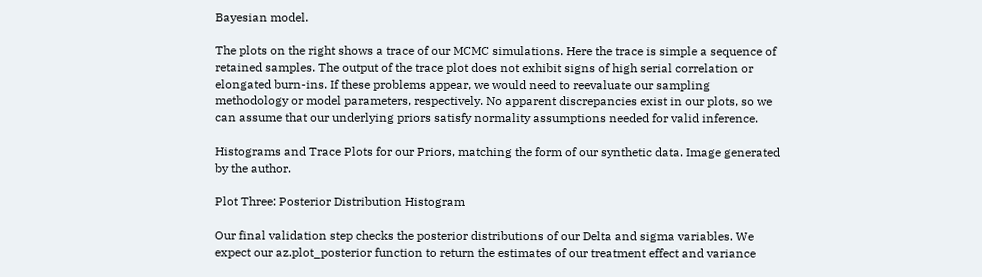Bayesian model.

The plots on the right shows a trace of our MCMC simulations. Here the trace is simple a sequence of retained samples. The output of the trace plot does not exhibit signs of high serial correlation or elongated burn-ins. If these problems appear, we would need to reevaluate our sampling methodology or model parameters, respectively. No apparent discrepancies exist in our plots, so we can assume that our underlying priors satisfy normality assumptions needed for valid inference.

Histograms and Trace Plots for our Priors, matching the form of our synthetic data. Image generated by the author.

Plot Three: Posterior Distribution Histogram

Our final validation step checks the posterior distributions of our Delta and sigma variables. We expect our az.plot_posterior function to return the estimates of our treatment effect and variance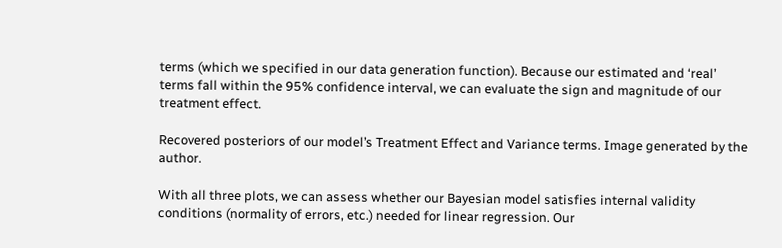terms (which we specified in our data generation function). Because our estimated and ‘real’ terms fall within the 95% confidence interval, we can evaluate the sign and magnitude of our treatment effect.

Recovered posteriors of our model’s Treatment Effect and Variance terms. Image generated by the author.

With all three plots, we can assess whether our Bayesian model satisfies internal validity conditions (normality of errors, etc.) needed for linear regression. Our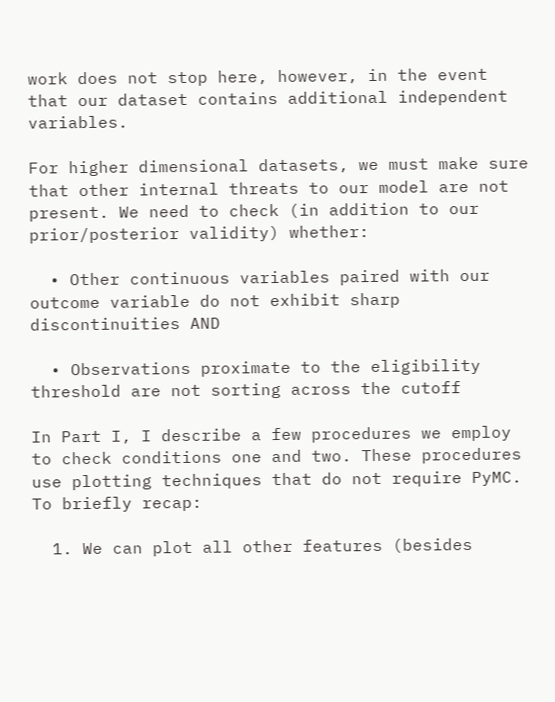work does not stop here, however, in the event that our dataset contains additional independent variables.

For higher dimensional datasets, we must make sure that other internal threats to our model are not present. We need to check (in addition to our prior/posterior validity) whether:

  • Other continuous variables paired with our outcome variable do not exhibit sharp discontinuities AND

  • Observations proximate to the eligibility threshold are not sorting across the cutoff

In Part I, I describe a few procedures we employ to check conditions one and two. These procedures use plotting techniques that do not require PyMC. To briefly recap:

  1. We can plot all other features (besides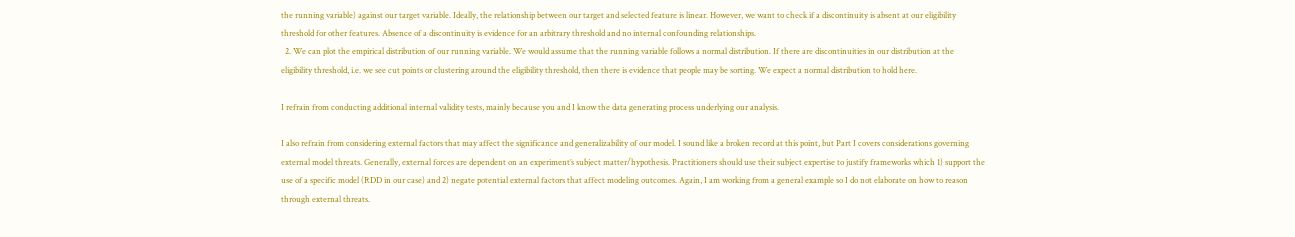the running variable) against our target variable. Ideally, the relationship between our target and selected feature is linear. However, we want to check if a discontinuity is absent at our eligibility threshold for other features. Absence of a discontinuity is evidence for an arbitrary threshold and no internal confounding relationships.
  2. We can plot the empirical distribution of our running variable. We would assume that the running variable follows a normal distribution. If there are discontinuities in our distribution at the eligibility threshold, i.e. we see cut points or clustering around the eligibility threshold, then there is evidence that people may be sorting. We expect a normal distribution to hold here.

I refrain from conducting additional internal validity tests, mainly because you and I know the data generating process underlying our analysis.

I also refrain from considering external factors that may affect the significance and generalizability of our model. I sound like a broken record at this point, but Part I covers considerations governing external model threats. Generally, external forces are dependent on an experiment’s subject matter/hypothesis. Practitioners should use their subject expertise to justify frameworks which 1) support the use of a specific model (RDD in our case) and 2) negate potential external factors that affect modeling outcomes. Again, I am working from a general example so I do not elaborate on how to reason through external threats.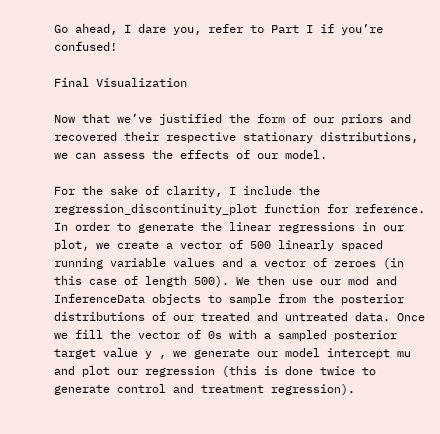Go ahead, I dare you, refer to Part I if you’re confused!

Final Visualization

Now that we’ve justified the form of our priors and recovered their respective stationary distributions, we can assess the effects of our model.

For the sake of clarity, I include the regression_discontinuity_plot function for reference. In order to generate the linear regressions in our plot, we create a vector of 500 linearly spaced running variable values and a vector of zeroes (in this case of length 500). We then use our mod and InferenceData objects to sample from the posterior distributions of our treated and untreated data. Once we fill the vector of 0s with a sampled posterior target value y , we generate our model intercept mu and plot our regression (this is done twice to generate control and treatment regression).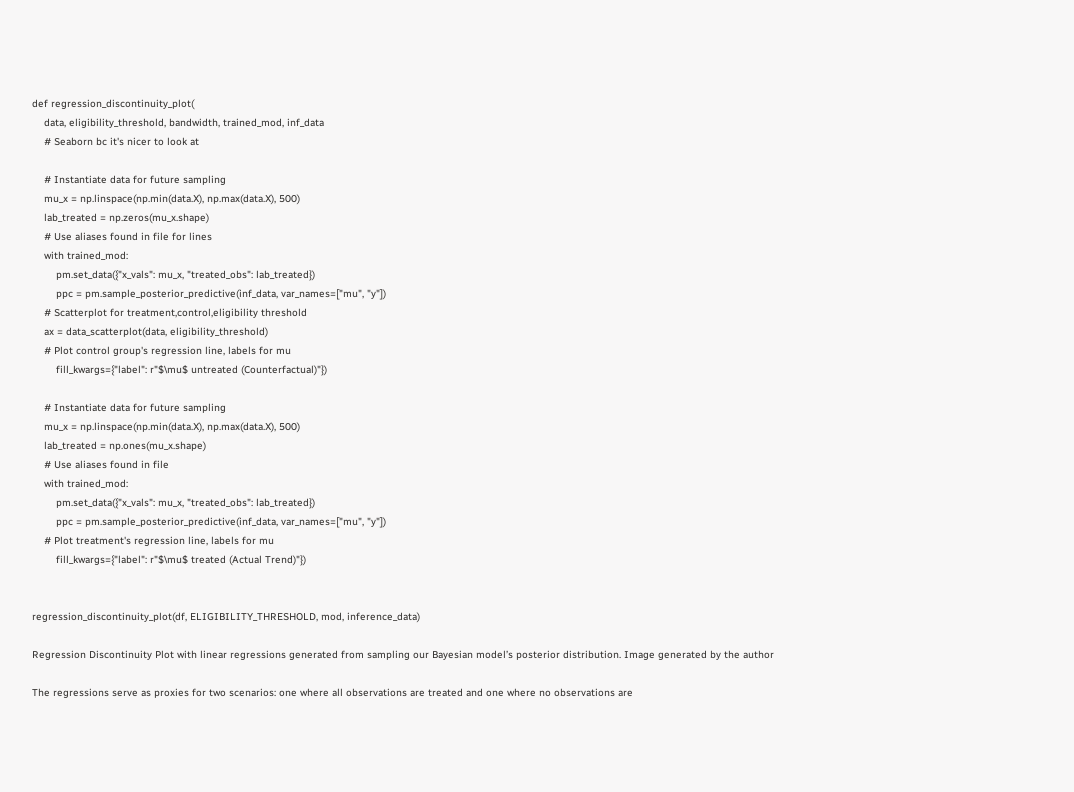def regression_discontinuity_plot(
    data, eligibility_threshold, bandwidth, trained_mod, inf_data
    # Seaborn bc it's nicer to look at

    # Instantiate data for future sampling
    mu_x = np.linspace(np.min(data.X), np.max(data.X), 500)
    lab_treated = np.zeros(mu_x.shape)
    # Use aliases found in file for lines
    with trained_mod:
        pm.set_data({"x_vals": mu_x, "treated_obs": lab_treated})
        ppc = pm.sample_posterior_predictive(inf_data, var_names=["mu", "y"])
    # Scatterplot for treatment,control,eligibility threshold
    ax = data_scatterplot(data, eligibility_threshold)
    # Plot control group's regression line, labels for mu
        fill_kwargs={"label": r"$\mu$ untreated (Counterfactual)"})

    # Instantiate data for future sampling
    mu_x = np.linspace(np.min(data.X), np.max(data.X), 500)
    lab_treated = np.ones(mu_x.shape)
    # Use aliases found in file
    with trained_mod:
        pm.set_data({"x_vals": mu_x, "treated_obs": lab_treated})
        ppc = pm.sample_posterior_predictive(inf_data, var_names=["mu", "y"])
    # Plot treatment's regression line, labels for mu
        fill_kwargs={"label": r"$\mu$ treated (Actual Trend)"})


regression_discontinuity_plot(df, ELIGIBILITY_THRESHOLD, mod, inference_data)

Regression Discontinuity Plot with linear regressions generated from sampling our Bayesian model’s posterior distribution. Image generated by the author

The regressions serve as proxies for two scenarios: one where all observations are treated and one where no observations are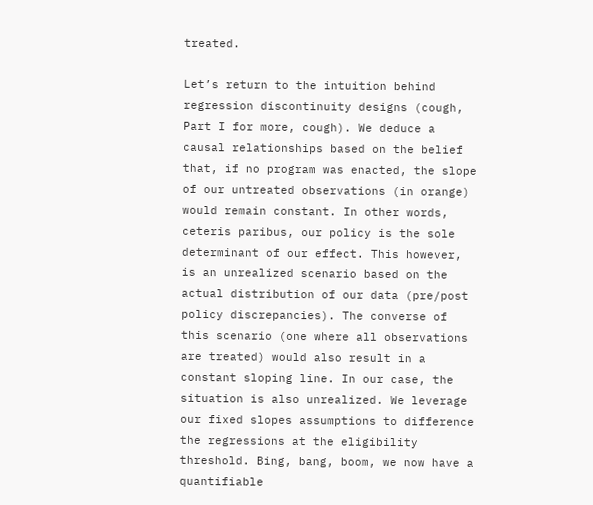treated.

Let’s return to the intuition behind regression discontinuity designs (cough, Part I for more, cough). We deduce a causal relationships based on the belief that, if no program was enacted, the slope of our untreated observations (in orange) would remain constant. In other words, ceteris paribus, our policy is the sole determinant of our effect. This however, is an unrealized scenario based on the actual distribution of our data (pre/post policy discrepancies). The converse of this scenario (one where all observations are treated) would also result in a constant sloping line. In our case, the situation is also unrealized. We leverage our fixed slopes assumptions to difference the regressions at the eligibility threshold. Bing, bang, boom, we now have a quantifiable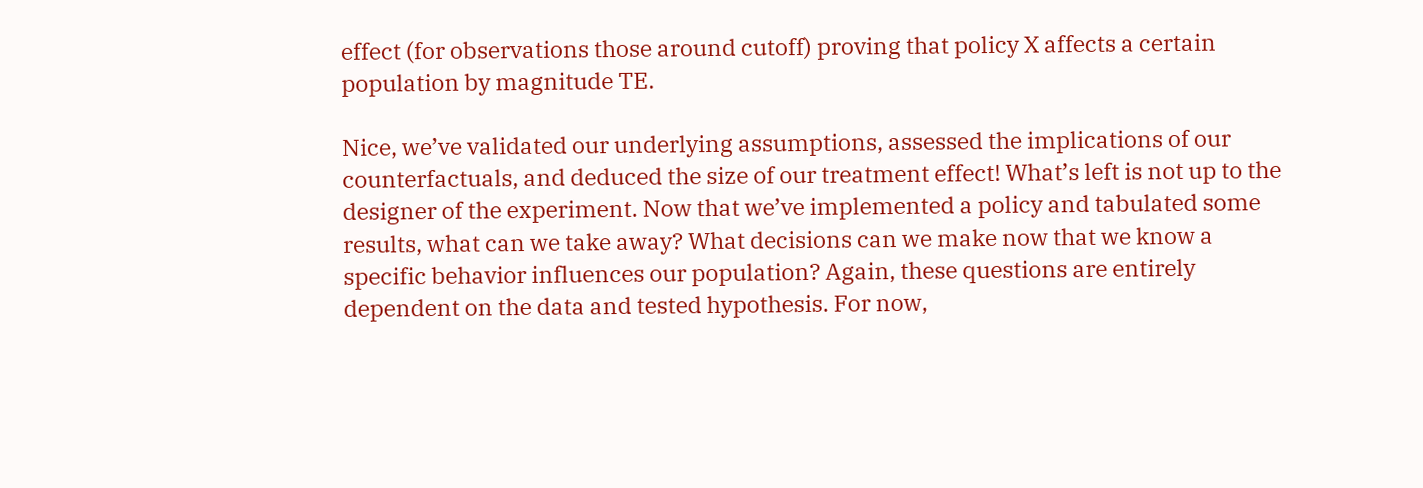effect (for observations those around cutoff) proving that policy X affects a certain population by magnitude TE.

Nice, we’ve validated our underlying assumptions, assessed the implications of our counterfactuals, and deduced the size of our treatment effect! What’s left is not up to the designer of the experiment. Now that we’ve implemented a policy and tabulated some results, what can we take away? What decisions can we make now that we know a specific behavior influences our population? Again, these questions are entirely dependent on the data and tested hypothesis. For now,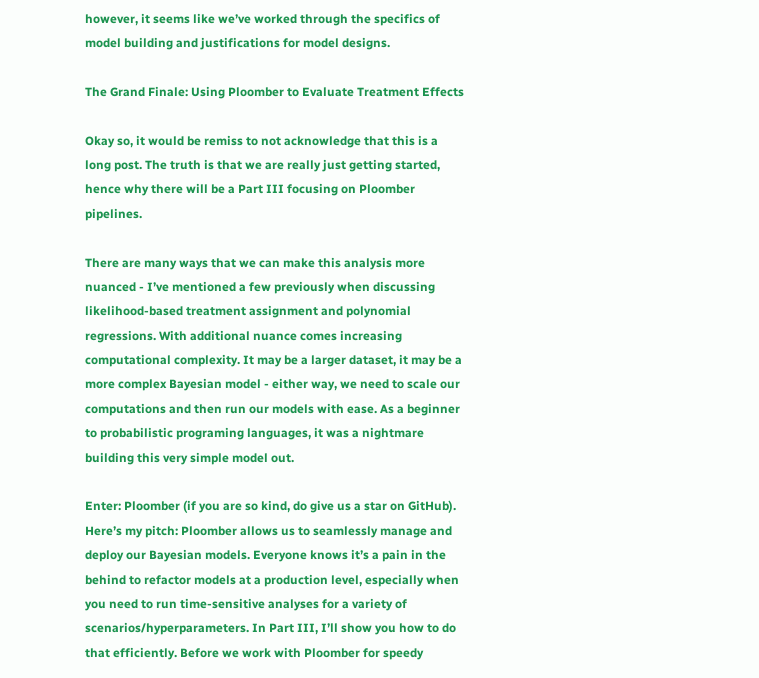however, it seems like we’ve worked through the specifics of model building and justifications for model designs.

The Grand Finale: Using Ploomber to Evaluate Treatment Effects

Okay so, it would be remiss to not acknowledge that this is a long post. The truth is that we are really just getting started, hence why there will be a Part III focusing on Ploomber pipelines.

There are many ways that we can make this analysis more nuanced - I’ve mentioned a few previously when discussing likelihood-based treatment assignment and polynomial regressions. With additional nuance comes increasing computational complexity. It may be a larger dataset, it may be a more complex Bayesian model - either way, we need to scale our computations and then run our models with ease. As a beginner to probabilistic programing languages, it was a nightmare building this very simple model out.

Enter: Ploomber (if you are so kind, do give us a star on GitHub). Here’s my pitch: Ploomber allows us to seamlessly manage and deploy our Bayesian models. Everyone knows it’s a pain in the behind to refactor models at a production level, especially when you need to run time-sensitive analyses for a variety of scenarios/hyperparameters. In Part III, I’ll show you how to do that efficiently. Before we work with Ploomber for speedy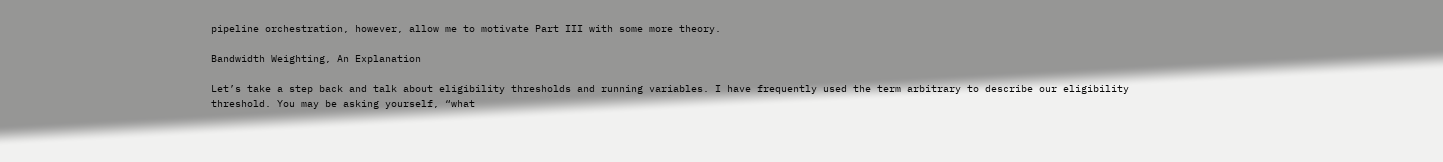pipeline orchestration, however, allow me to motivate Part III with some more theory.

Bandwidth Weighting, An Explanation

Let’s take a step back and talk about eligibility thresholds and running variables. I have frequently used the term arbitrary to describe our eligibility threshold. You may be asking yourself, “what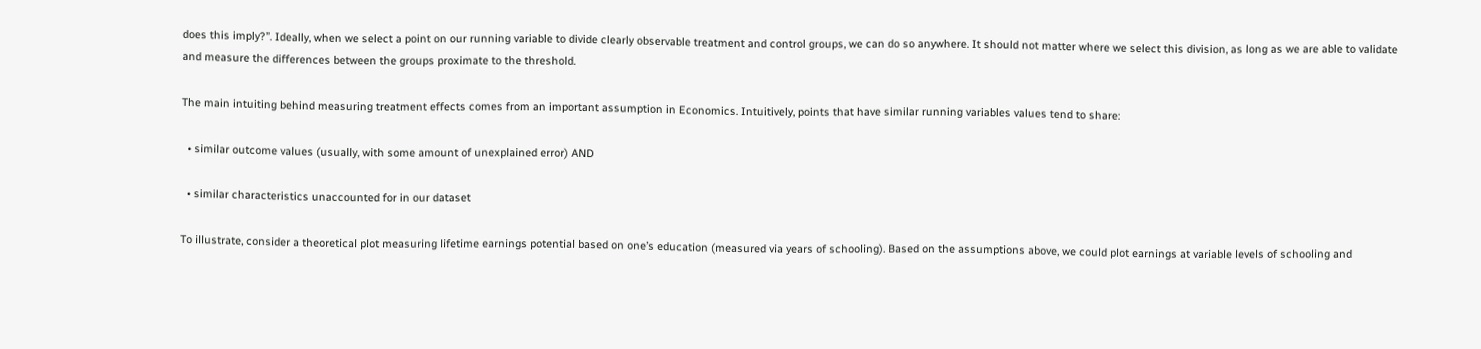does this imply?”. Ideally, when we select a point on our running variable to divide clearly observable treatment and control groups, we can do so anywhere. It should not matter where we select this division, as long as we are able to validate and measure the differences between the groups proximate to the threshold.

The main intuiting behind measuring treatment effects comes from an important assumption in Economics. Intuitively, points that have similar running variables values tend to share:

  • similar outcome values (usually, with some amount of unexplained error) AND

  • similar characteristics unaccounted for in our dataset

To illustrate, consider a theoretical plot measuring lifetime earnings potential based on one’s education (measured via years of schooling). Based on the assumptions above, we could plot earnings at variable levels of schooling and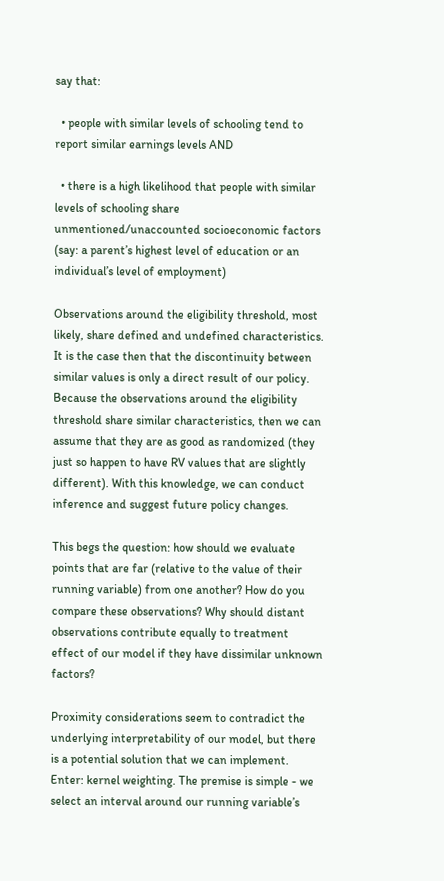say that:

  • people with similar levels of schooling tend to report similar earnings levels AND

  • there is a high likelihood that people with similar levels of schooling share unmentioned/unaccounted socioeconomic factors (say: a parent’s highest level of education or an individual’s level of employment)

Observations around the eligibility threshold, most likely, share defined and undefined characteristics. It is the case then that the discontinuity between similar values is only a direct result of our policy. Because the observations around the eligibility threshold share similar characteristics, then we can assume that they are as good as randomized (they just so happen to have RV values that are slightly different). With this knowledge, we can conduct inference and suggest future policy changes.

This begs the question: how should we evaluate points that are far (relative to the value of their running variable) from one another? How do you compare these observations? Why should distant observations contribute equally to treatment effect of our model if they have dissimilar unknown factors?

Proximity considerations seem to contradict the underlying interpretability of our model, but there is a potential solution that we can implement. Enter: kernel weighting. The premise is simple - we select an interval around our running variable’s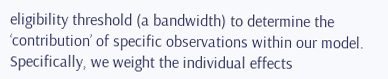eligibility threshold (a bandwidth) to determine the ‘contribution’ of specific observations within our model. Specifically, we weight the individual effects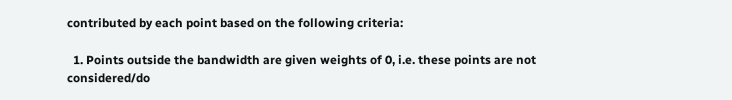contributed by each point based on the following criteria:

  1. Points outside the bandwidth are given weights of 0, i.e. these points are not considered/do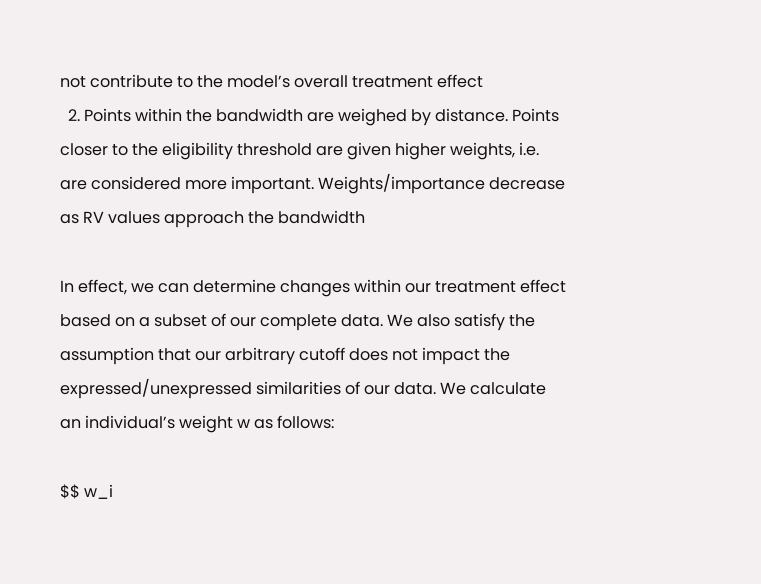not contribute to the model’s overall treatment effect
  2. Points within the bandwidth are weighed by distance. Points closer to the eligibility threshold are given higher weights, i.e. are considered more important. Weights/importance decrease as RV values approach the bandwidth

In effect, we can determine changes within our treatment effect based on a subset of our complete data. We also satisfy the assumption that our arbitrary cutoff does not impact the expressed/unexpressed similarities of our data. We calculate an individual’s weight w as follows:

$$ w_i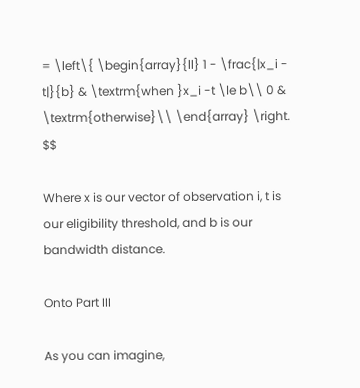= \left\{ \begin{array}{ll} 1 - \frac{|x_i - t|}{b} & \textrm{when }x_i -t \le b\\ 0 & \textrm{otherwise}\\ \end{array} \right. $$

Where x is our vector of observation i, t is our eligibility threshold, and b is our bandwidth distance.

Onto Part III

As you can imagine,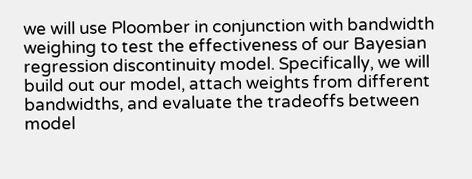we will use Ploomber in conjunction with bandwidth weighing to test the effectiveness of our Bayesian regression discontinuity model. Specifically, we will build out our model, attach weights from different bandwidths, and evaluate the tradeoffs between model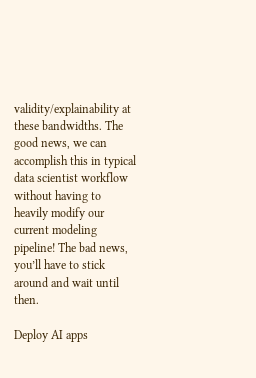validity/explainability at these bandwidths. The good news, we can accomplish this in typical data scientist workflow without having to heavily modify our current modeling pipeline! The bad news, you’ll have to stick around and wait until then.

Deploy AI apps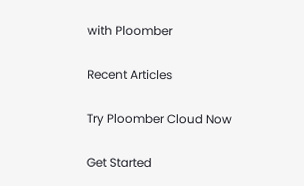with Ploomber

Recent Articles

Try Ploomber Cloud Now

Get Started